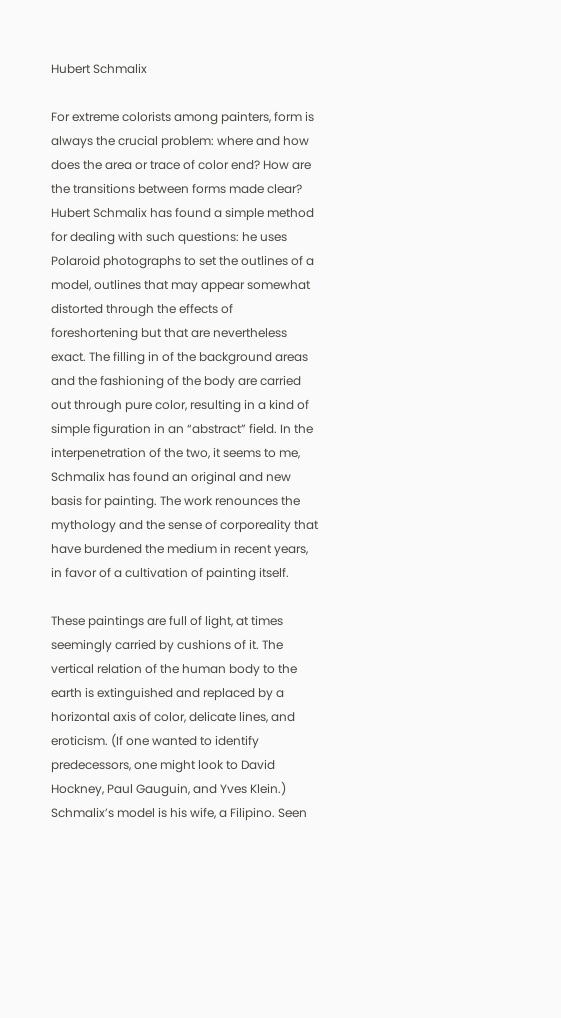Hubert Schmalix

For extreme colorists among painters, form is always the crucial problem: where and how does the area or trace of color end? How are the transitions between forms made clear? Hubert Schmalix has found a simple method for dealing with such questions: he uses Polaroid photographs to set the outlines of a model, outlines that may appear somewhat distorted through the effects of foreshortening but that are nevertheless exact. The filling in of the background areas and the fashioning of the body are carried out through pure color, resulting in a kind of simple figuration in an “abstract” field. In the interpenetration of the two, it seems to me, Schmalix has found an original and new basis for painting. The work renounces the mythology and the sense of corporeality that have burdened the medium in recent years, in favor of a cultivation of painting itself.

These paintings are full of light, at times seemingly carried by cushions of it. The vertical relation of the human body to the earth is extinguished and replaced by a horizontal axis of color, delicate lines, and eroticism. (If one wanted to identify predecessors, one might look to David Hockney, Paul Gauguin, and Yves Klein.) Schmalix’s model is his wife, a Filipino. Seen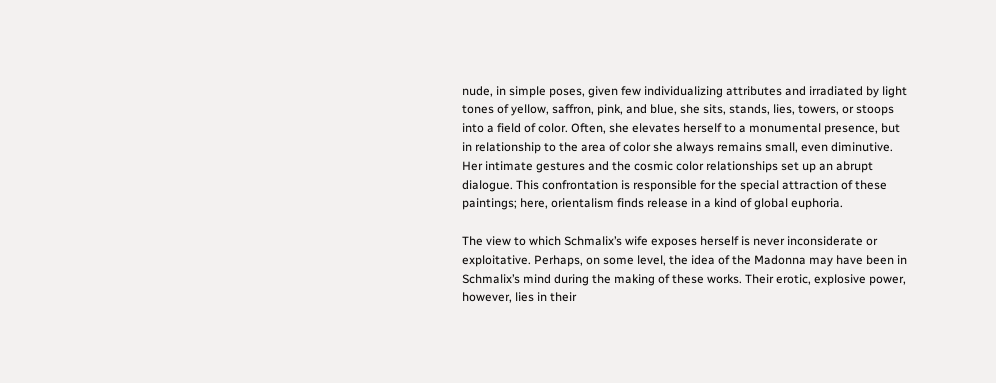nude, in simple poses, given few individualizing attributes and irradiated by light tones of yellow, saffron, pink, and blue, she sits, stands, lies, towers, or stoops into a field of color. Often, she elevates herself to a monumental presence, but in relationship to the area of color she always remains small, even diminutive. Her intimate gestures and the cosmic color relationships set up an abrupt dialogue. This confrontation is responsible for the special attraction of these paintings; here, orientalism finds release in a kind of global euphoria.

The view to which Schmalix’s wife exposes herself is never inconsiderate or exploitative. Perhaps, on some level, the idea of the Madonna may have been in Schmalix’s mind during the making of these works. Their erotic, explosive power, however, lies in their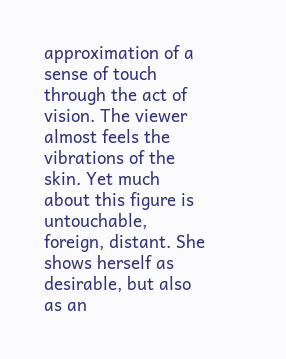approximation of a sense of touch through the act of vision. The viewer almost feels the vibrations of the skin. Yet much about this figure is untouchable, foreign, distant. She shows herself as desirable, but also as an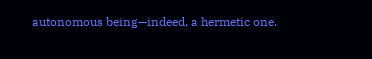autonomous being—indeed, a hermetic one.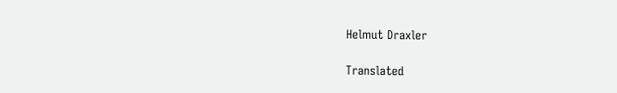Helmut Draxler

Translated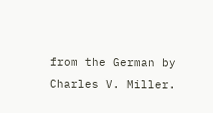from the German by Charles V. Miller.